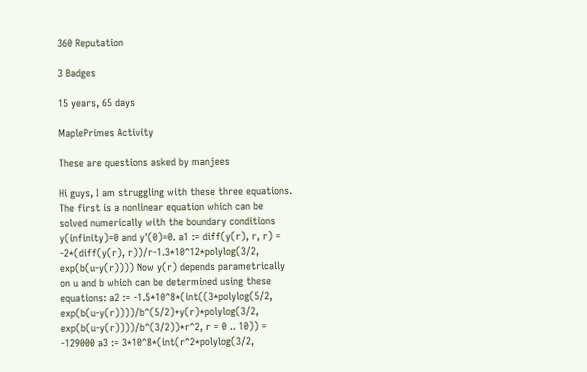360 Reputation

3 Badges

15 years, 65 days

MaplePrimes Activity

These are questions asked by manjees

Hi guys, I am struggling with these three equations. The first is a nonlinear equation which can be solved numerically with the boundary conditions y(infinity)=0 and y'(0)=0. a1 := diff(y(r), r, r) = -2*(diff(y(r), r))/r-1.3*10^12*polylog(3/2, exp(b(u-y(r)))) Now y(r) depends parametrically on u and b which can be determined using these equations: a2 := -1.5*10^8*(int((3*polylog(5/2, exp(b(u-y(r))))/b^(5/2)+y(r)*polylog(3/2, exp(b(u-y(r))))/b^(3/2))*r^2, r = 0 .. 10)) = -129000 a3 := 3*10^8*(int(r^2*polylog(3/2,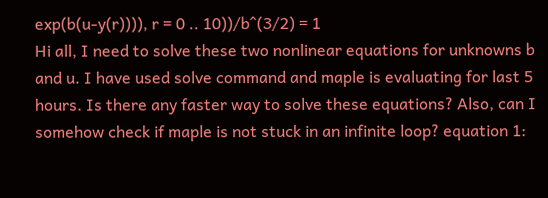exp(b(u-y(r)))), r = 0 .. 10))/b^(3/2) = 1
Hi all, I need to solve these two nonlinear equations for unknowns b and u. I have used solve command and maple is evaluating for last 5 hours. Is there any faster way to solve these equations? Also, can I somehow check if maple is not stuck in an infinite loop? equation 1: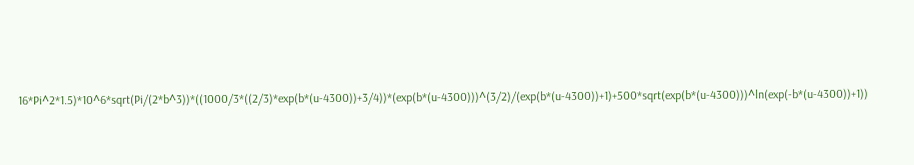16*Pi^2*1.5)*10^6*sqrt(Pi/(2*b^3))*((1000/3*((2/3)*exp(b*(u-4300))+3/4))*(exp(b*(u-4300)))^(3/2)/(exp(b*(u-4300))+1)+500*sqrt(exp(b*(u-4300)))^ln(exp(-b*(u-4300))+1))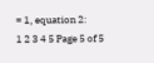= 1, equation 2:
1 2 3 4 5 Page 5 of 5